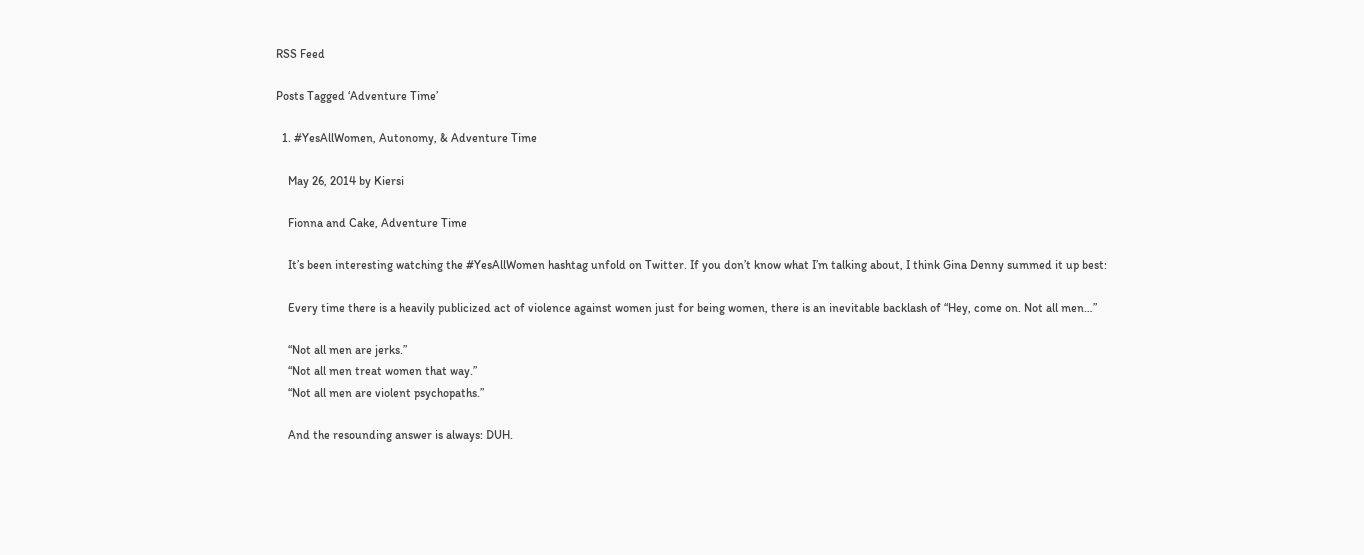RSS Feed

Posts Tagged ‘Adventure Time’

  1. #YesAllWomen, Autonomy, & Adventure Time

    May 26, 2014 by Kiersi

    Fionna and Cake, Adventure Time

    It’s been interesting watching the #YesAllWomen hashtag unfold on Twitter. If you don’t know what I’m talking about, I think Gina Denny summed it up best:

    Every time there is a heavily publicized act of violence against women just for being women, there is an inevitable backlash of “Hey, come on. Not all men…”

    “Not all men are jerks.”
    “Not all men treat women that way.”
    “Not all men are violent psychopaths.”

    And the resounding answer is always: DUH.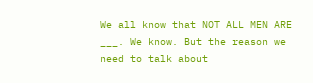We all know that NOT ALL MEN ARE ___. We know. But the reason we need to talk about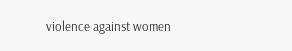violence against women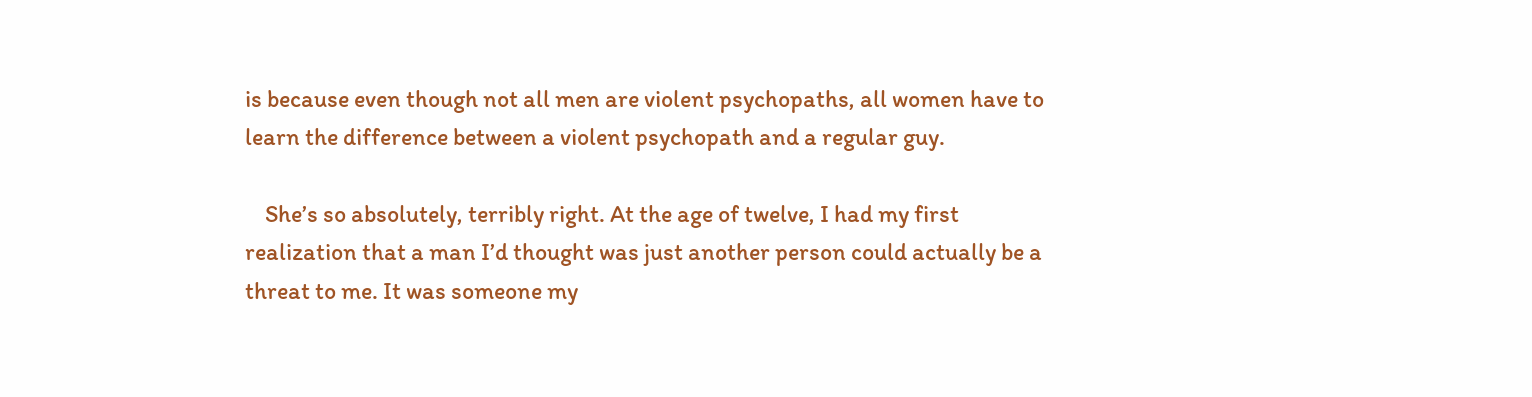is because even though not all men are violent psychopaths, all women have to learn the difference between a violent psychopath and a regular guy.

    She’s so absolutely, terribly right. At the age of twelve, I had my first realization that a man I’d thought was just another person could actually be a threat to me. It was someone my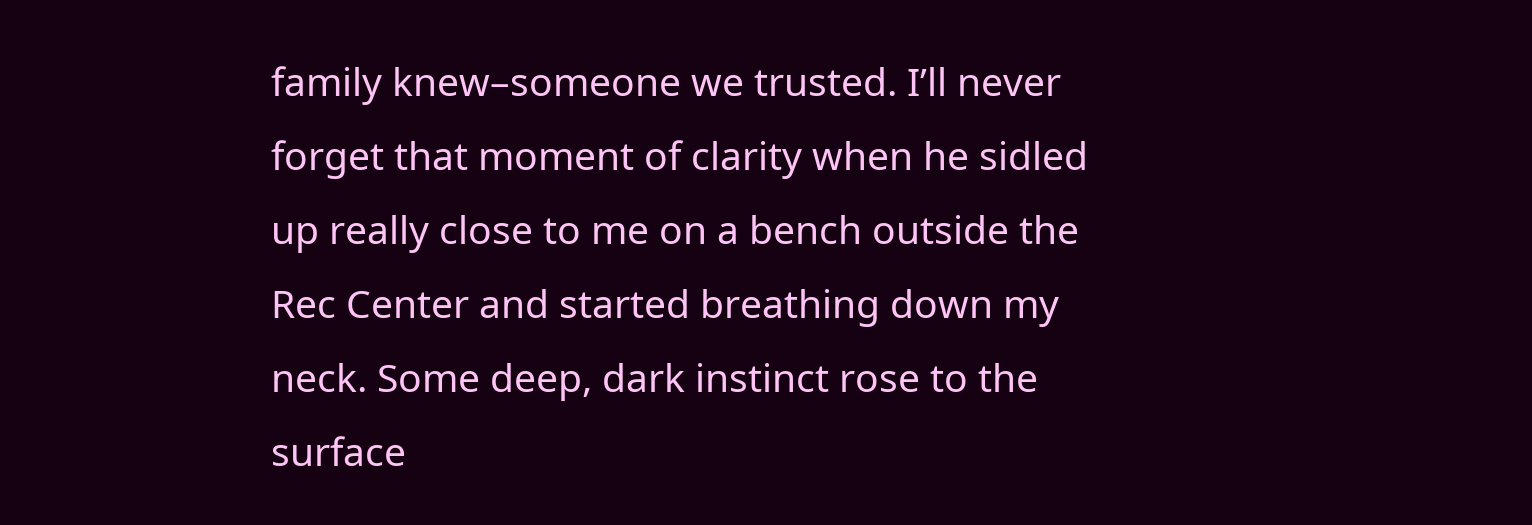family knew–someone we trusted. I’ll never forget that moment of clarity when he sidled up really close to me on a bench outside the Rec Center and started breathing down my neck. Some deep, dark instinct rose to the surface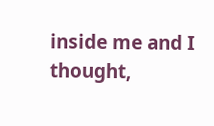inside me and I thought,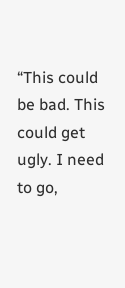“This could be bad. This could get ugly. I need to go,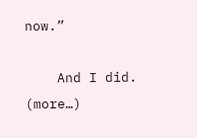now.”

    And I did. (more…)